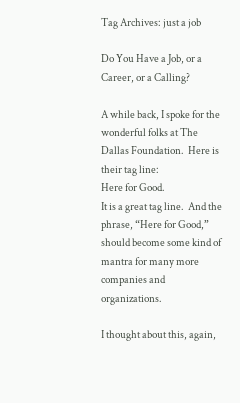Tag Archives: just a job

Do You Have a Job, or a Career, or a Calling?

A while back, I spoke for the wonderful folks at The Dallas Foundation.  Here is their tag line:
Here for Good.
It is a great tag line.  And the phrase, “Here for Good,” should become some kind of mantra for many more companies and organizations.

I thought about this, again,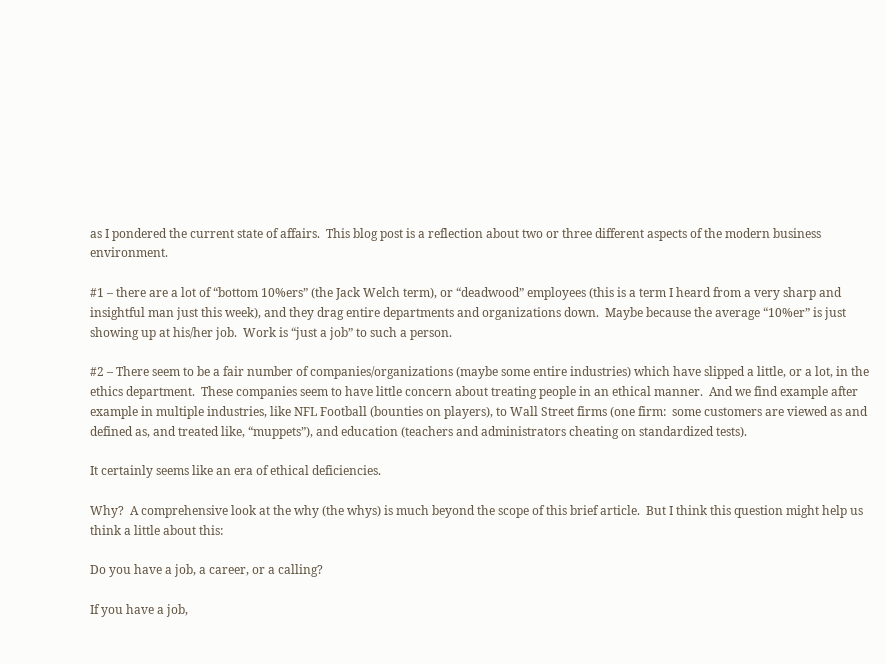as I pondered the current state of affairs.  This blog post is a reflection about two or three different aspects of the modern business environment.

#1 – there are a lot of “bottom 10%ers” (the Jack Welch term), or “deadwood” employees (this is a term I heard from a very sharp and insightful man just this week), and they drag entire departments and organizations down.  Maybe because the average “10%er” is just showing up at his/her job.  Work is “just a job” to such a person.

#2 – There seem to be a fair number of companies/organizations (maybe some entire industries) which have slipped a little, or a lot, in the ethics department.  These companies seem to have little concern about treating people in an ethical manner.  And we find example after example in multiple industries, like NFL Football (bounties on players), to Wall Street firms (one firm:  some customers are viewed as and defined as, and treated like, “muppets”), and education (teachers and administrators cheating on standardized tests).

It certainly seems like an era of ethical deficiencies.

Why?  A comprehensive look at the why (the whys) is much beyond the scope of this brief article.  But I think this question might help us think a little about this:

Do you have a job, a career, or a calling?

If you have a job,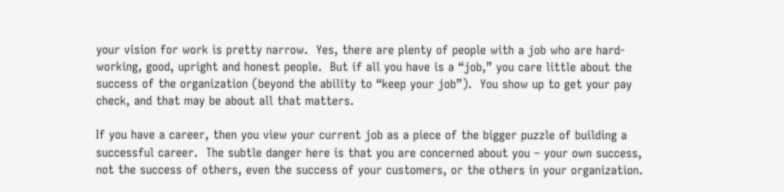your vision for work is pretty narrow.  Yes, there are plenty of people with a job who are hard-working, good, upright and honest people.  But if all you have is a “job,” you care little about the success of the organization (beyond the ability to “keep your job”).  You show up to get your pay check, and that may be about all that matters.

If you have a career, then you view your current job as a piece of the bigger puzzle of building a successful career.  The subtle danger here is that you are concerned about you – your own success, not the success of others, even the success of your customers, or the others in your organization.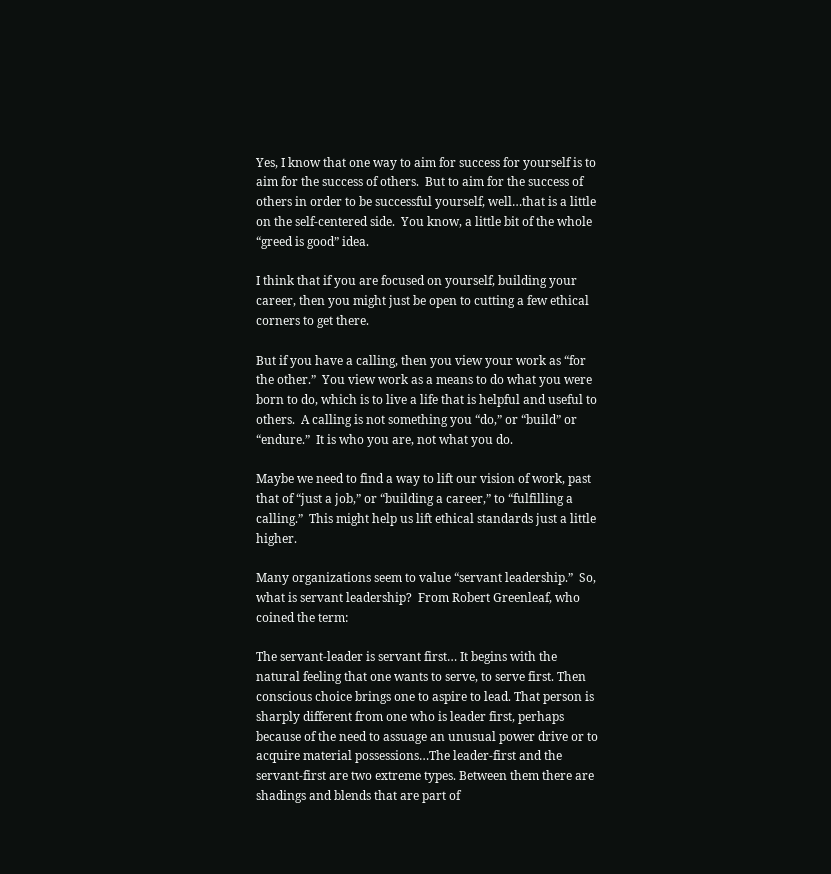Yes, I know that one way to aim for success for yourself is to aim for the success of others.  But to aim for the success of others in order to be successful yourself, well…that is a little on the self-centered side.  You know, a little bit of the whole “greed is good” idea.

I think that if you are focused on yourself, building your career, then you might just be open to cutting a few ethical corners to get there.

But if you have a calling, then you view your work as “for the other.”  You view work as a means to do what you were born to do, which is to live a life that is helpful and useful to others.  A calling is not something you “do,” or “build” or “endure.”  It is who you are, not what you do.

Maybe we need to find a way to lift our vision of work, past that of “just a job,” or “building a career,” to “fulfilling a calling.”  This might help us lift ethical standards just a little higher.

Many organizations seem to value “servant leadership.”  So, what is servant leadership?  From Robert Greenleaf, who coined the term:

The servant-leader is servant first… It begins with the natural feeling that one wants to serve, to serve first. Then conscious choice brings one to aspire to lead. That person is sharply different from one who is leader first, perhaps because of the need to assuage an unusual power drive or to acquire material possessions…The leader-first and the servant-first are two extreme types. Between them there are shadings and blends that are part of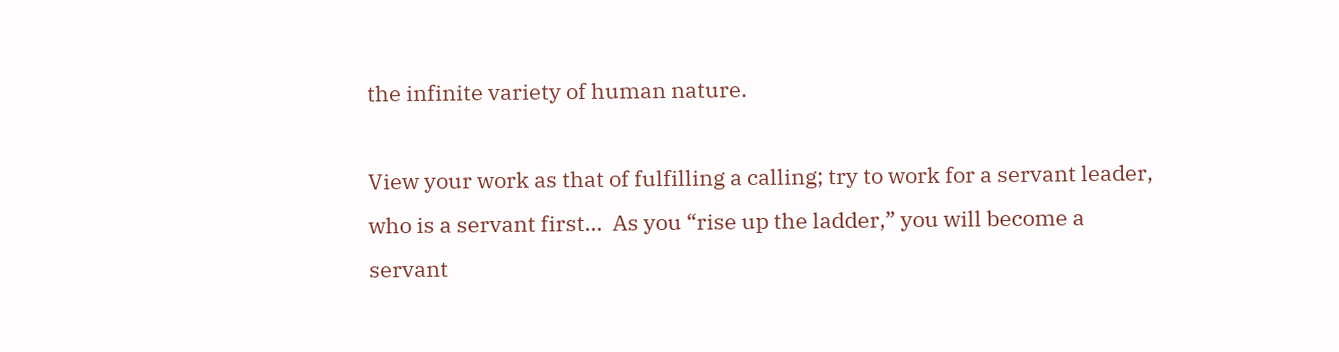the infinite variety of human nature.

View your work as that of fulfilling a calling; try to work for a servant leader, who is a servant first…  As you “rise up the ladder,” you will become a servant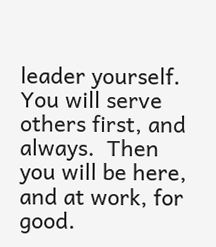leader yourself.  You will serve others first, and always.  Then you will be here, and at work, for good.